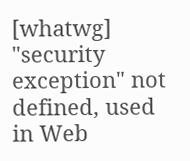[whatwg] "security exception" not defined, used in Web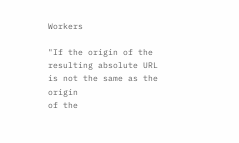Workers

"If the origin of the resulting absolute URL is not the same as the origin
of the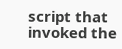script that invoked the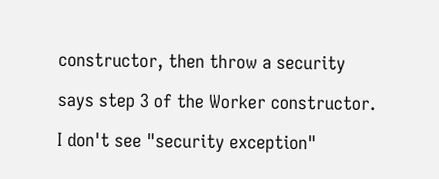constructor, then throw a security

says step 3 of the Worker constructor.

I don't see "security exception"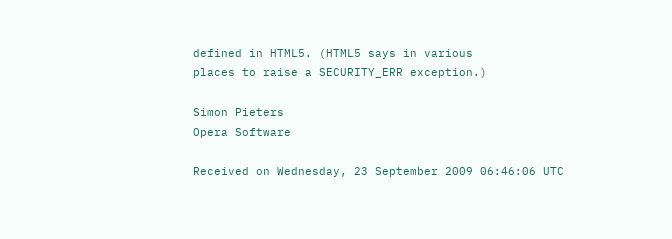defined in HTML5. (HTML5 says in various
places to raise a SECURITY_ERR exception.)

Simon Pieters
Opera Software

Received on Wednesday, 23 September 2009 06:46:06 UTC